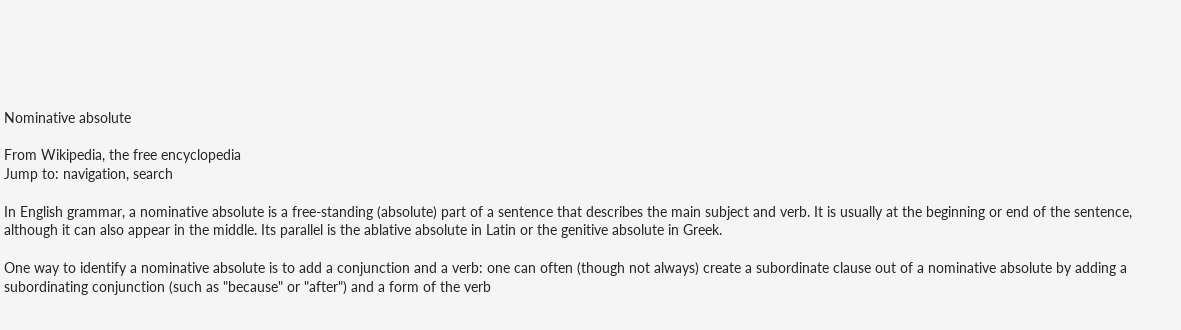Nominative absolute

From Wikipedia, the free encyclopedia
Jump to: navigation, search

In English grammar, a nominative absolute is a free-standing (absolute) part of a sentence that describes the main subject and verb. It is usually at the beginning or end of the sentence, although it can also appear in the middle. Its parallel is the ablative absolute in Latin or the genitive absolute in Greek.

One way to identify a nominative absolute is to add a conjunction and a verb: one can often (though not always) create a subordinate clause out of a nominative absolute by adding a subordinating conjunction (such as "because" or "after") and a form of the verb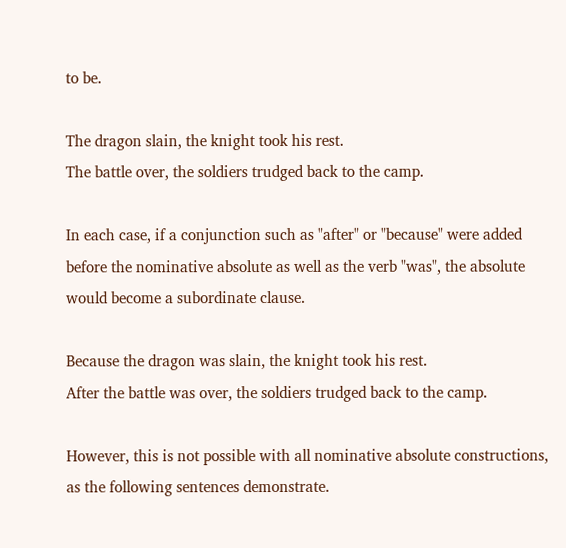to be.

The dragon slain, the knight took his rest.
The battle over, the soldiers trudged back to the camp.

In each case, if a conjunction such as "after" or "because" were added before the nominative absolute as well as the verb "was", the absolute would become a subordinate clause.

Because the dragon was slain, the knight took his rest.
After the battle was over, the soldiers trudged back to the camp.

However, this is not possible with all nominative absolute constructions, as the following sentences demonstrate.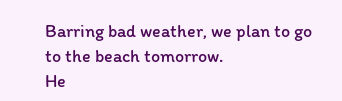Barring bad weather, we plan to go to the beach tomorrow.
He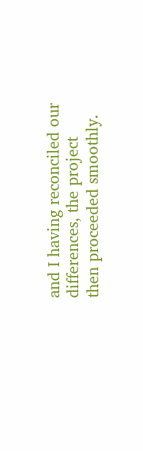and I having reconciled our differences, the project then proceeded smoothly.